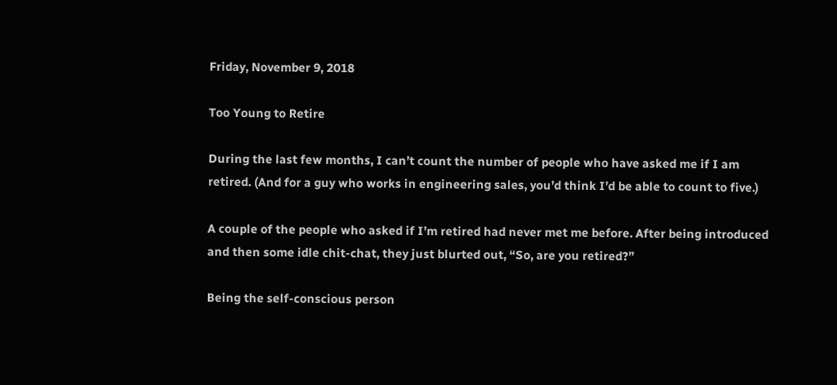Friday, November 9, 2018

Too Young to Retire

During the last few months, I can’t count the number of people who have asked me if I am retired. (And for a guy who works in engineering sales, you’d think I’d be able to count to five.)

A couple of the people who asked if I’m retired had never met me before. After being introduced and then some idle chit-chat, they just blurted out, “So, are you retired?”

Being the self-conscious person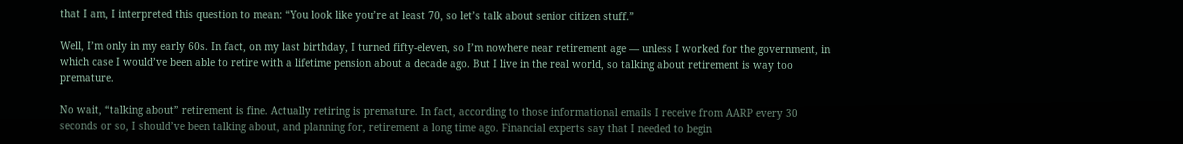that I am, I interpreted this question to mean: “You look like you’re at least 70, so let’s talk about senior citizen stuff.”

Well, I’m only in my early 60s. In fact, on my last birthday, I turned fifty-eleven, so I’m nowhere near retirement age — unless I worked for the government, in which case I would’ve been able to retire with a lifetime pension about a decade ago. But I live in the real world, so talking about retirement is way too premature.

No wait, “talking about” retirement is fine. Actually retiring is premature. In fact, according to those informational emails I receive from AARP every 30 seconds or so, I should’ve been talking about, and planning for, retirement a long time ago. Financial experts say that I needed to begin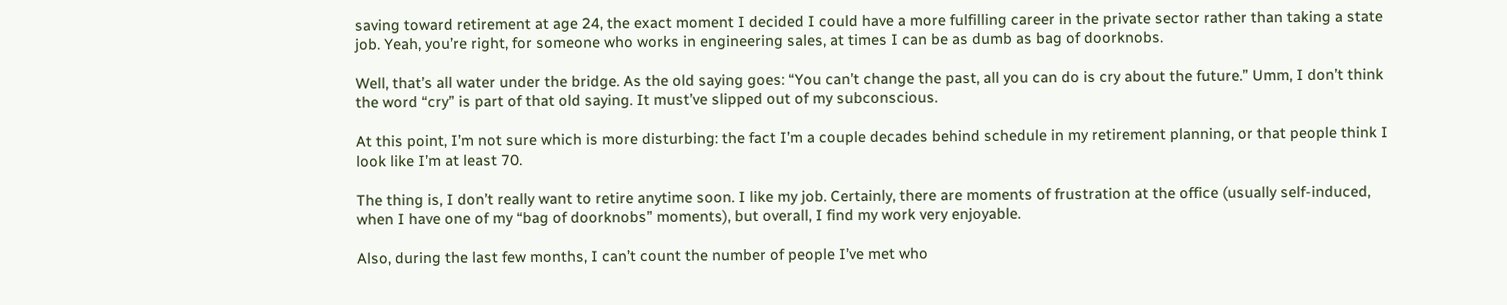saving toward retirement at age 24, the exact moment I decided I could have a more fulfilling career in the private sector rather than taking a state job. Yeah, you’re right, for someone who works in engineering sales, at times I can be as dumb as bag of doorknobs.

Well, that’s all water under the bridge. As the old saying goes: “You can’t change the past, all you can do is cry about the future.” Umm, I don’t think the word “cry” is part of that old saying. It must’ve slipped out of my subconscious.

At this point, I’m not sure which is more disturbing: the fact I’m a couple decades behind schedule in my retirement planning, or that people think I look like I’m at least 70.

The thing is, I don’t really want to retire anytime soon. I like my job. Certainly, there are moments of frustration at the office (usually self-induced, when I have one of my “bag of doorknobs” moments), but overall, I find my work very enjoyable.

Also, during the last few months, I can’t count the number of people I’ve met who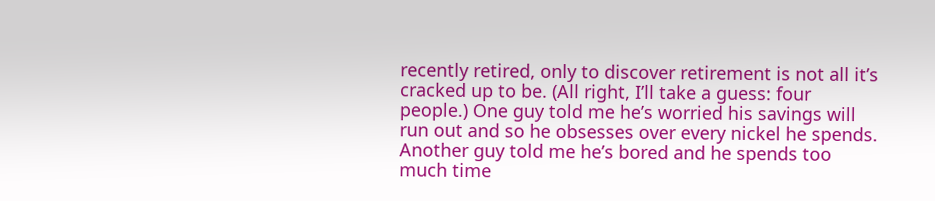recently retired, only to discover retirement is not all it’s cracked up to be. (All right, I’ll take a guess: four people.) One guy told me he’s worried his savings will run out and so he obsesses over every nickel he spends. Another guy told me he’s bored and he spends too much time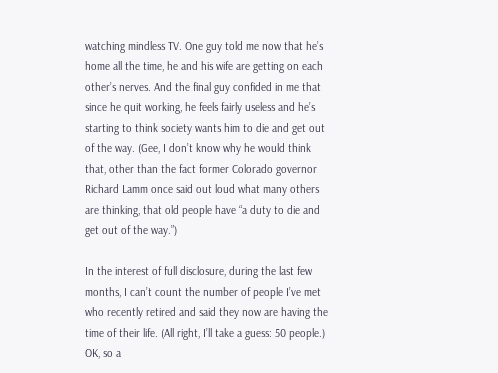watching mindless TV. One guy told me now that he’s home all the time, he and his wife are getting on each other’s nerves. And the final guy confided in me that since he quit working, he feels fairly useless and he’s starting to think society wants him to die and get out of the way. (Gee, I don’t know why he would think that, other than the fact former Colorado governor Richard Lamm once said out loud what many others are thinking, that old people have “a duty to die and get out of the way.”)

In the interest of full disclosure, during the last few months, I can’t count the number of people I’ve met who recently retired and said they now are having the time of their life. (All right, I’ll take a guess: 50 people.) OK, so a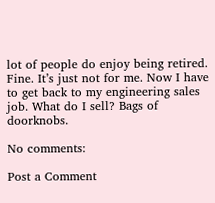lot of people do enjoy being retired. Fine. It’s just not for me. Now I have to get back to my engineering sales job. What do I sell? Bags of doorknobs.

No comments:

Post a Comment